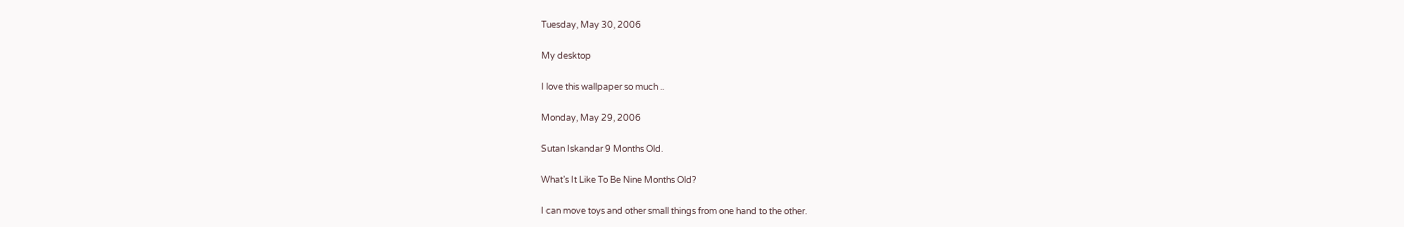Tuesday, May 30, 2006

My desktop

I love this wallpaper so much ..

Monday, May 29, 2006

Sutan Iskandar 9 Months Old.

What’s It Like To Be Nine Months Old?

I can move toys and other small things from one hand to the other.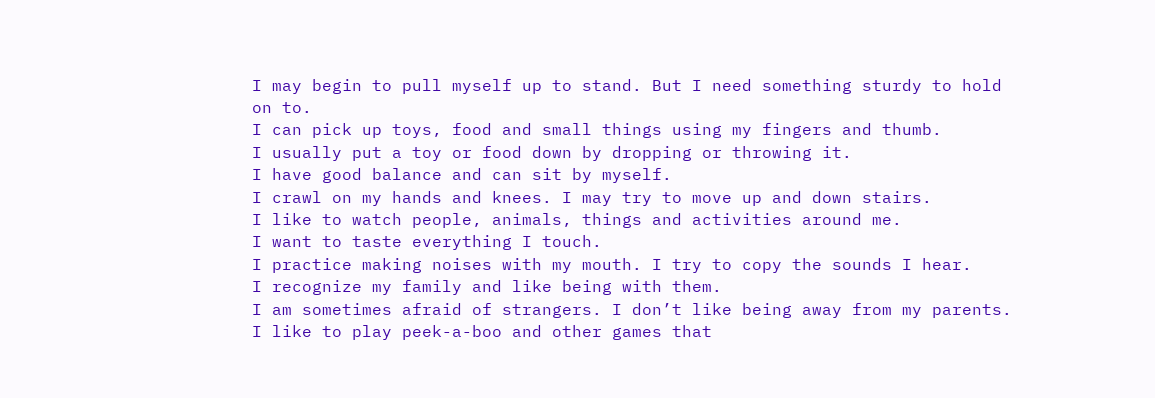I may begin to pull myself up to stand. But I need something sturdy to hold on to.
I can pick up toys, food and small things using my fingers and thumb.
I usually put a toy or food down by dropping or throwing it.
I have good balance and can sit by myself.
I crawl on my hands and knees. I may try to move up and down stairs.
I like to watch people, animals, things and activities around me.
I want to taste everything I touch.
I practice making noises with my mouth. I try to copy the sounds I hear.
I recognize my family and like being with them.
I am sometimes afraid of strangers. I don’t like being away from my parents.
I like to play peek-a-boo and other games that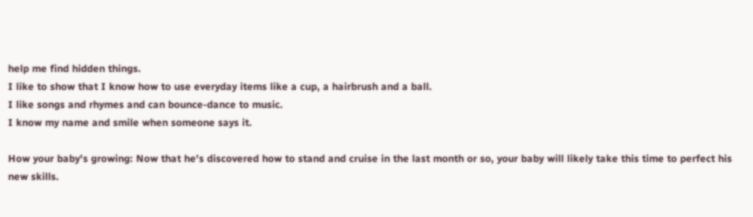help me find hidden things.
I like to show that I know how to use everyday items like a cup, a hairbrush and a ball.
I like songs and rhymes and can bounce-dance to music.
I know my name and smile when someone says it.

How your baby's growing: Now that he's discovered how to stand and cruise in the last month or so, your baby will likely take this time to perfect his new skills.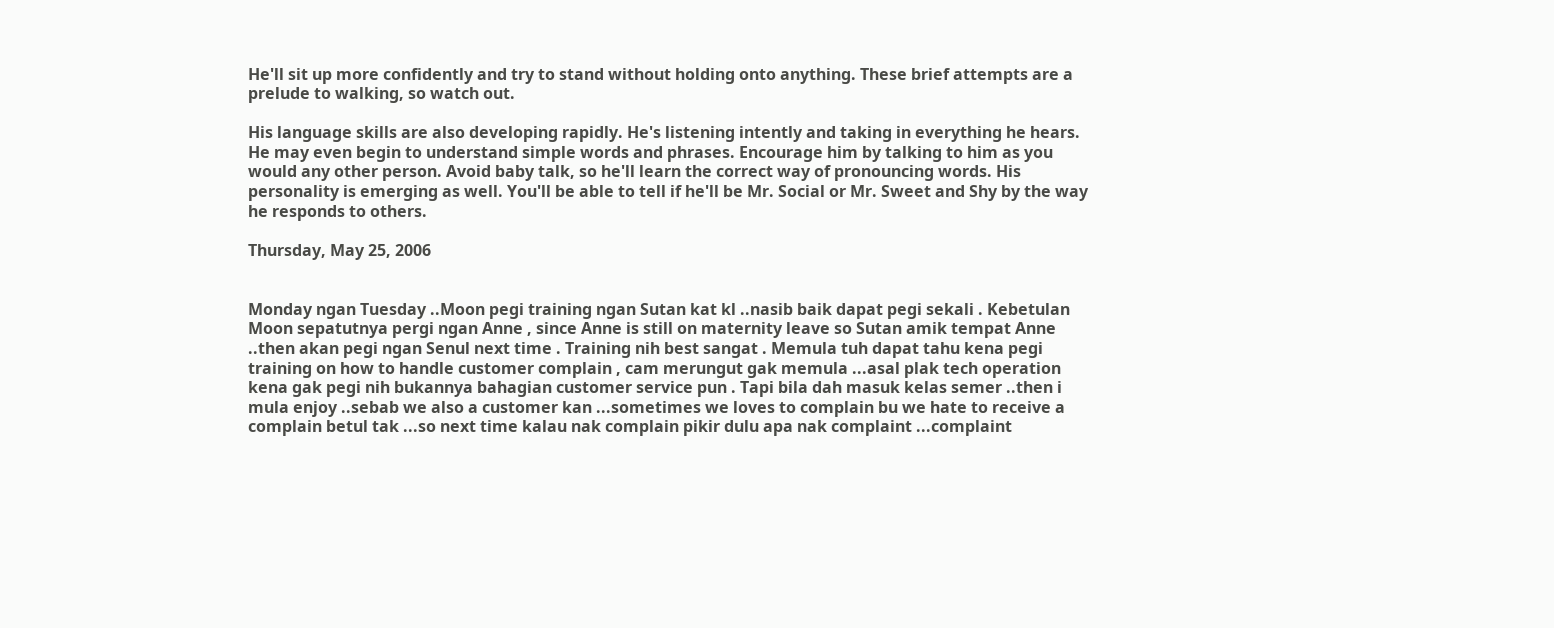He'll sit up more confidently and try to stand without holding onto anything. These brief attempts are a prelude to walking, so watch out.

His language skills are also developing rapidly. He's listening intently and taking in everything he hears. He may even begin to understand simple words and phrases. Encourage him by talking to him as you would any other person. Avoid baby talk, so he'll learn the correct way of pronouncing words. His personality is emerging as well. You'll be able to tell if he'll be Mr. Social or Mr. Sweet and Shy by the way he responds to others.

Thursday, May 25, 2006


Monday ngan Tuesday ..Moon pegi training ngan Sutan kat kl ..nasib baik dapat pegi sekali . Kebetulan Moon sepatutnya pergi ngan Anne , since Anne is still on maternity leave so Sutan amik tempat Anne ..then akan pegi ngan Senul next time . Training nih best sangat . Memula tuh dapat tahu kena pegi training on how to handle customer complain , cam merungut gak memula ...asal plak tech operation kena gak pegi nih bukannya bahagian customer service pun . Tapi bila dah masuk kelas semer ..then i mula enjoy ..sebab we also a customer kan ...sometimes we loves to complain bu we hate to receive a complain betul tak ...so next time kalau nak complain pikir dulu apa nak complaint ...complaint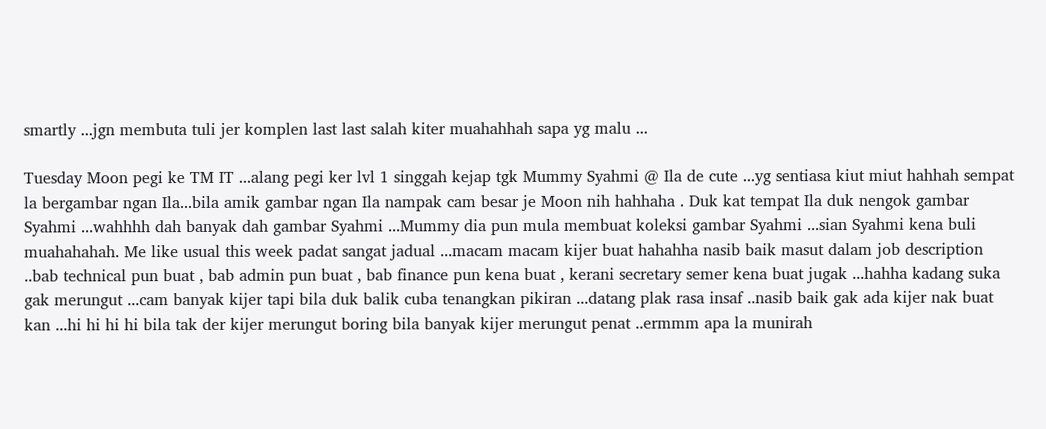smartly ...jgn membuta tuli jer komplen last last salah kiter muahahhah sapa yg malu ...

Tuesday Moon pegi ke TM IT ...alang pegi ker lvl 1 singgah kejap tgk Mummy Syahmi @ Ila de cute ...yg sentiasa kiut miut hahhah sempat la bergambar ngan Ila...bila amik gambar ngan Ila nampak cam besar je Moon nih hahhaha . Duk kat tempat Ila duk nengok gambar Syahmi ...wahhhh dah banyak dah gambar Syahmi ...Mummy dia pun mula membuat koleksi gambar Syahmi ...sian Syahmi kena buli muahahahah. Me like usual this week padat sangat jadual ...macam macam kijer buat hahahha nasib baik masut dalam job description ..bab technical pun buat , bab admin pun buat , bab finance pun kena buat , kerani secretary semer kena buat jugak ...hahha kadang suka gak merungut ...cam banyak kijer tapi bila duk balik cuba tenangkan pikiran ...datang plak rasa insaf ..nasib baik gak ada kijer nak buat kan ...hi hi hi hi bila tak der kijer merungut boring bila banyak kijer merungut penat ..ermmm apa la munirah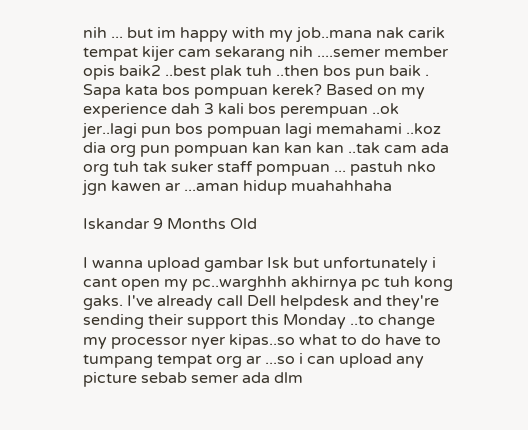nih ... but im happy with my job..mana nak carik tempat kijer cam sekarang nih ....semer member opis baik2 ..best plak tuh ..then bos pun baik . Sapa kata bos pompuan kerek? Based on my experience dah 3 kali bos perempuan ..ok jer..lagi pun bos pompuan lagi memahami ..koz dia org pun pompuan kan kan kan ..tak cam ada org tuh tak suker staff pompuan ... pastuh nko jgn kawen ar ...aman hidup muahahhaha

Iskandar 9 Months Old

I wanna upload gambar Isk but unfortunately i cant open my pc..warghhh akhirnya pc tuh kong gaks. I've already call Dell helpdesk and they're sending their support this Monday ..to change my processor nyer kipas..so what to do have to tumpang tempat org ar ...so i can upload any picture sebab semer ada dlm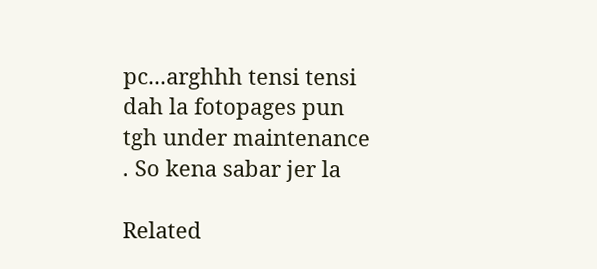pc...arghhh tensi tensi dah la fotopages pun tgh under maintenance . So kena sabar jer la

Related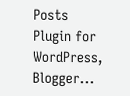Posts Plugin for WordPress, Blogger...